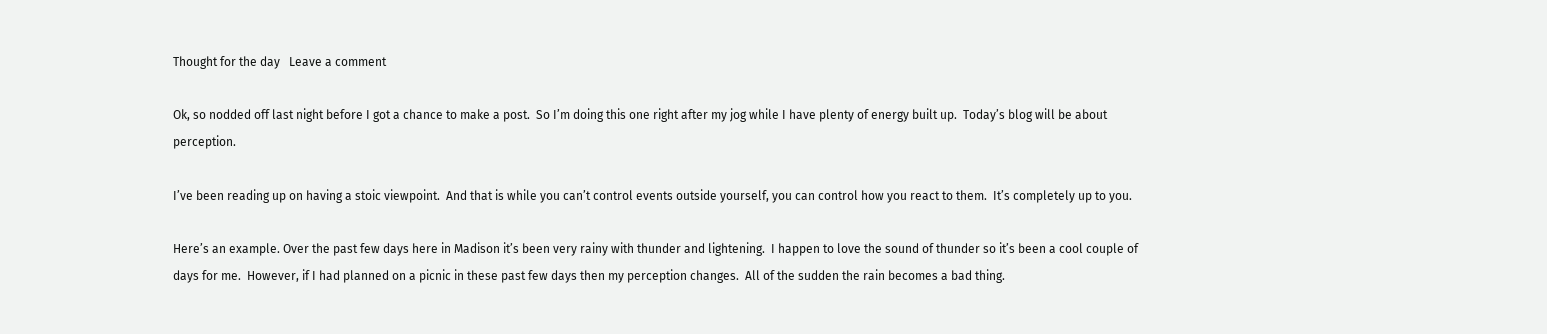Thought for the day   Leave a comment

Ok, so nodded off last night before I got a chance to make a post.  So I’m doing this one right after my jog while I have plenty of energy built up.  Today’s blog will be about perception.

I’ve been reading up on having a stoic viewpoint.  And that is while you can’t control events outside yourself, you can control how you react to them.  It’s completely up to you.

Here’s an example. Over the past few days here in Madison it’s been very rainy with thunder and lightening.  I happen to love the sound of thunder so it’s been a cool couple of days for me.  However, if I had planned on a picnic in these past few days then my perception changes.  All of the sudden the rain becomes a bad thing.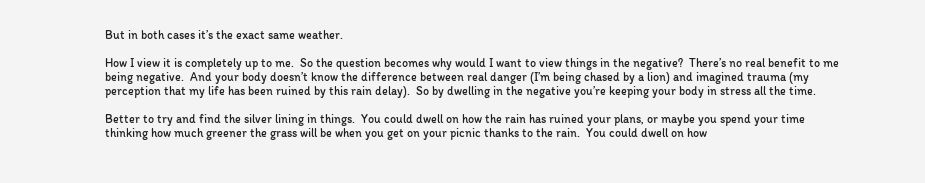But in both cases it’s the exact same weather.

How I view it is completely up to me.  So the question becomes why would I want to view things in the negative?  There’s no real benefit to me being negative.  And your body doesn’t know the difference between real danger (I’m being chased by a lion) and imagined trauma (my perception that my life has been ruined by this rain delay).  So by dwelling in the negative you’re keeping your body in stress all the time.

Better to try and find the silver lining in things.  You could dwell on how the rain has ruined your plans, or maybe you spend your time thinking how much greener the grass will be when you get on your picnic thanks to the rain.  You could dwell on how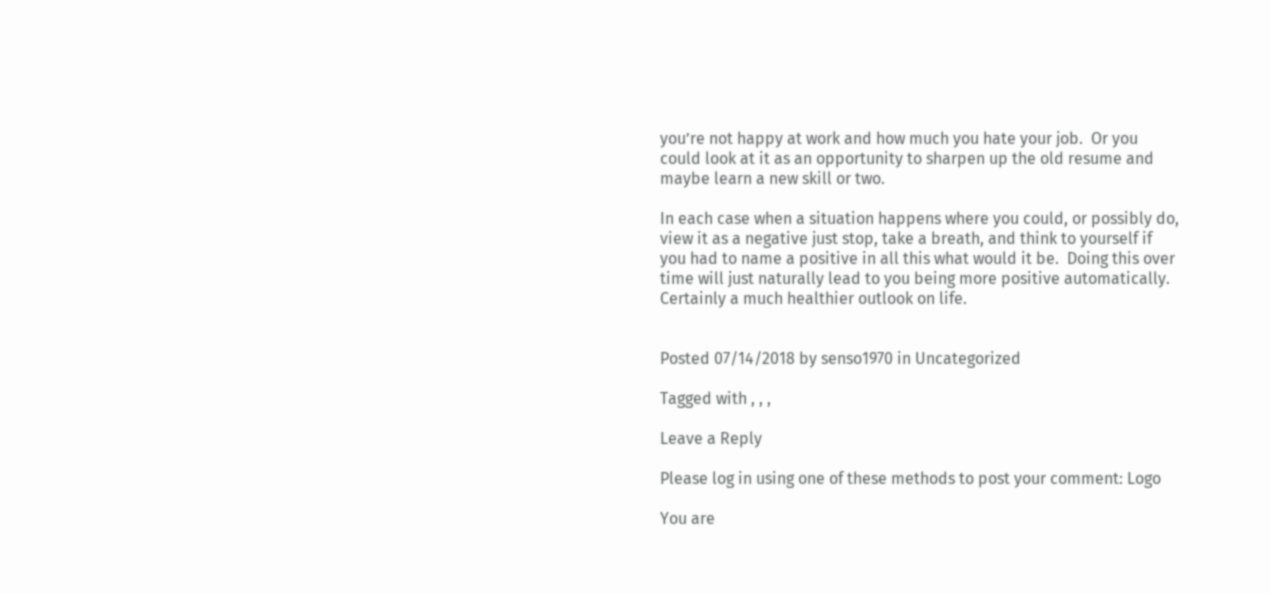you’re not happy at work and how much you hate your job.  Or you could look at it as an opportunity to sharpen up the old resume and maybe learn a new skill or two.

In each case when a situation happens where you could, or possibly do, view it as a negative just stop, take a breath, and think to yourself if you had to name a positive in all this what would it be.  Doing this over time will just naturally lead to you being more positive automatically.  Certainly a much healthier outlook on life.


Posted 07/14/2018 by senso1970 in Uncategorized

Tagged with , , ,

Leave a Reply

Please log in using one of these methods to post your comment: Logo

You are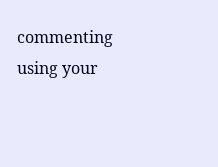commenting using your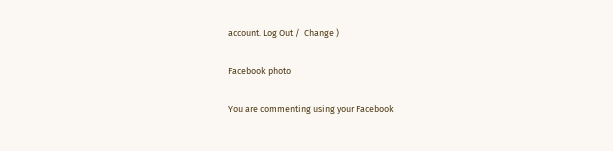account. Log Out /  Change )

Facebook photo

You are commenting using your Facebook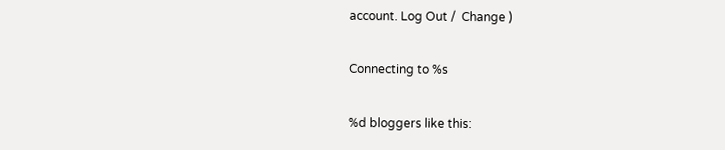account. Log Out /  Change )

Connecting to %s

%d bloggers like this: